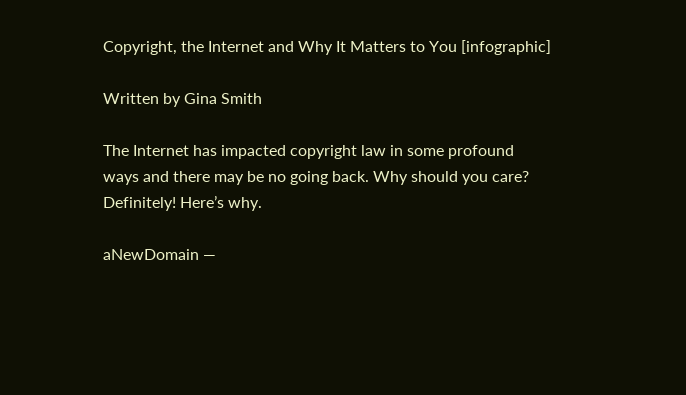Copyright, the Internet and Why It Matters to You [infographic]

Written by Gina Smith

The Internet has impacted copyright law in some profound ways and there may be no going back. Why should you care? Definitely! Here’s why.

aNewDomain —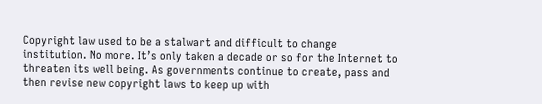Copyright law used to be a stalwart and difficult to change institution. No more. It’s only taken a decade or so for the Internet to threaten its well being. As governments continue to create, pass and then revise new copyright laws to keep up with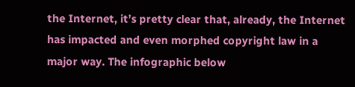the Internet, it’s pretty clear that, already, the Internet has impacted and even morphed copyright law in a major way. The infographic below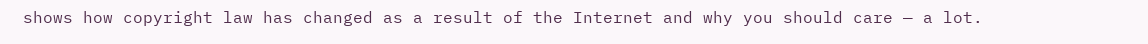shows how copyright law has changed as a result of the Internet and why you should care — a lot.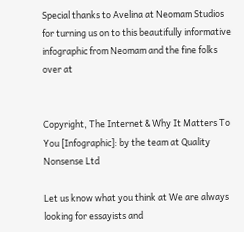Special thanks to Avelina at Neomam Studios for turning us on to this beautifully informative infographic from Neomam and the fine folks over at


Copyright, The Internet & Why It Matters To You [Infographic]: by the team at Quality Nonsense Ltd

Let us know what you think at We are always looking for essayists and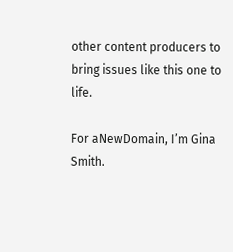other content producers to bring issues like this one to life.

For aNewDomain, I’m Gina Smith.